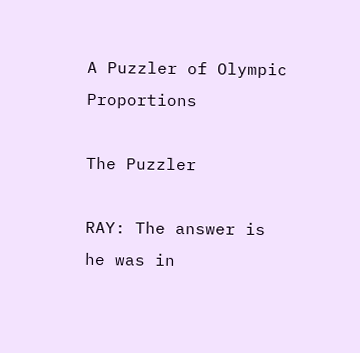A Puzzler of Olympic Proportions

The Puzzler

RAY: The answer is he was in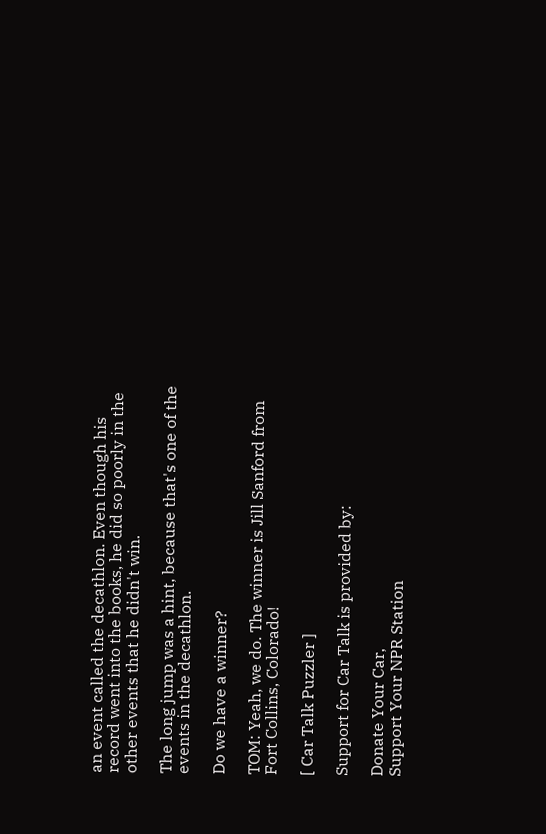an event called the decathlon. Even though his record went into the books, he did so poorly in the other events that he didn't win.

The long jump was a hint, because that's one of the events in the decathlon.

Do we have a winner?

TOM: Yeah, we do. The winner is Jill Sanford from Fort Collins, Colorado!

[ Car Talk Puzzler ]

Support for Car Talk is provided by:

Donate Your Car,
Support Your NPR Station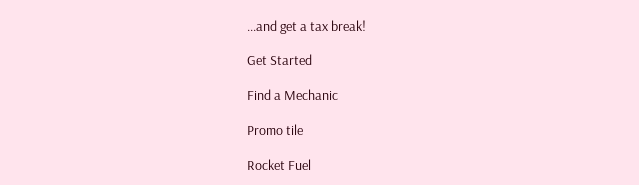...and get a tax break!

Get Started

Find a Mechanic

Promo tile

Rocket Fuel